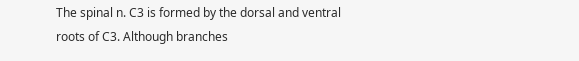The spinal n. C3 is formed by the dorsal and ventral roots of C3. Although branches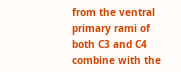from the ventral primary rami of both C3 and C4 combine with the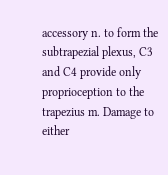accessory n. to form the subtrapezial plexus, C3 and C4 provide only proprioception to the trapezius m. Damage to either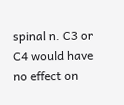spinal n. C3 or C4 would have no effect on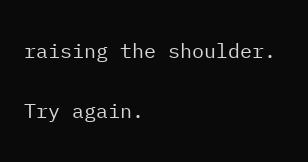raising the shoulder.

Try again.